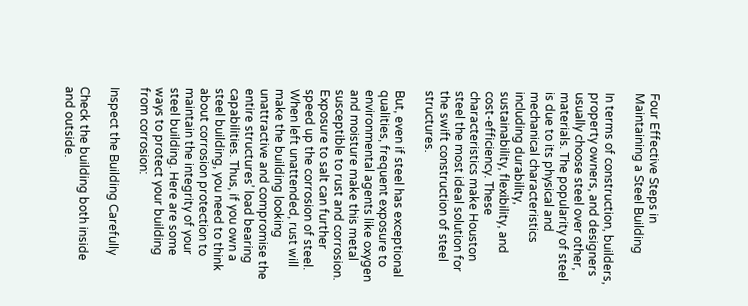Four Effective Steps in Maintaining a Steel Building

In terms of construction, builders, property owners, and designers usually choose steel over other, materials. The popularity of steel is due to its physical and mechanical characteristics including durability, sustainability, flexibility, and cost-efficiency. These characteristics make Houston steel the most ideal solution for the swift construction of steel structures.

But, even if steel has exceptional qualities, frequent exposure to environmental agents like oxygen and moisture make this metal susceptible to rust and corrosion. Exposure to salt can further speed up the corrosion of steel. When left unattended, rust will make the building looking unattractive and compromise the entire structures’ load bearing capabilities. Thus, if you own a steel building, you need to think about corrosion protection to maintain the integrity of your steel building. Here are some ways to protect your building from corrosion:

Inspect the Building Carefully

Check the building both inside and outside.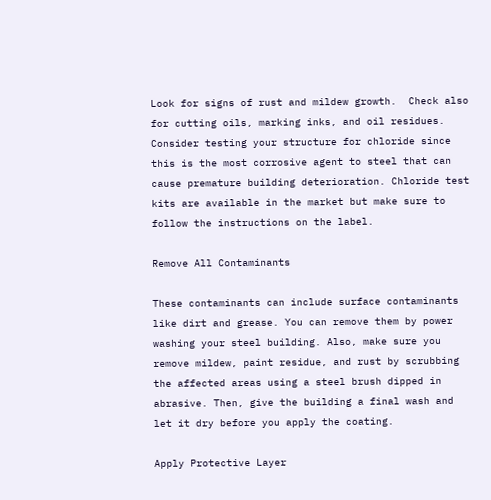Look for signs of rust and mildew growth.  Check also for cutting oils, marking inks, and oil residues. Consider testing your structure for chloride since this is the most corrosive agent to steel that can cause premature building deterioration. Chloride test kits are available in the market but make sure to follow the instructions on the label.

Remove All Contaminants

These contaminants can include surface contaminants like dirt and grease. You can remove them by power washing your steel building. Also, make sure you remove mildew, paint residue, and rust by scrubbing the affected areas using a steel brush dipped in abrasive. Then, give the building a final wash and let it dry before you apply the coating.

Apply Protective Layer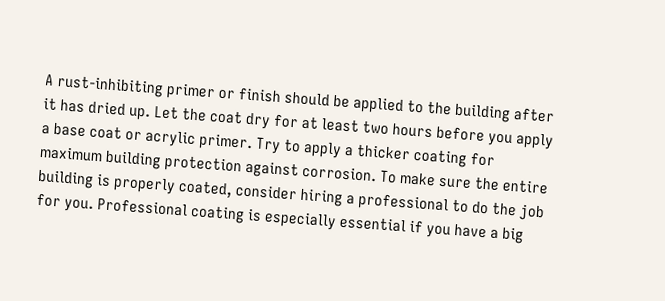A rust-inhibiting primer or finish should be applied to the building after it has dried up. Let the coat dry for at least two hours before you apply a base coat or acrylic primer. Try to apply a thicker coating for maximum building protection against corrosion. To make sure the entire building is properly coated, consider hiring a professional to do the job for you. Professional coating is especially essential if you have a big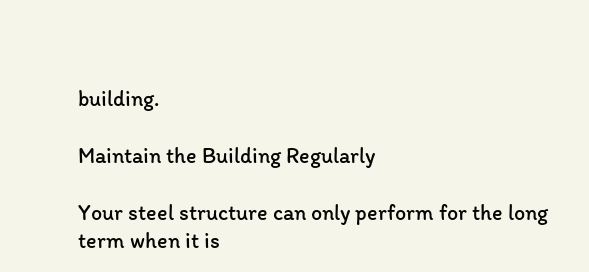building.

Maintain the Building Regularly

Your steel structure can only perform for the long term when it is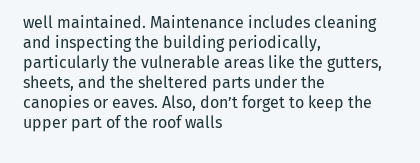well maintained. Maintenance includes cleaning and inspecting the building periodically, particularly the vulnerable areas like the gutters, sheets, and the sheltered parts under the canopies or eaves. Also, don’t forget to keep the upper part of the roof walls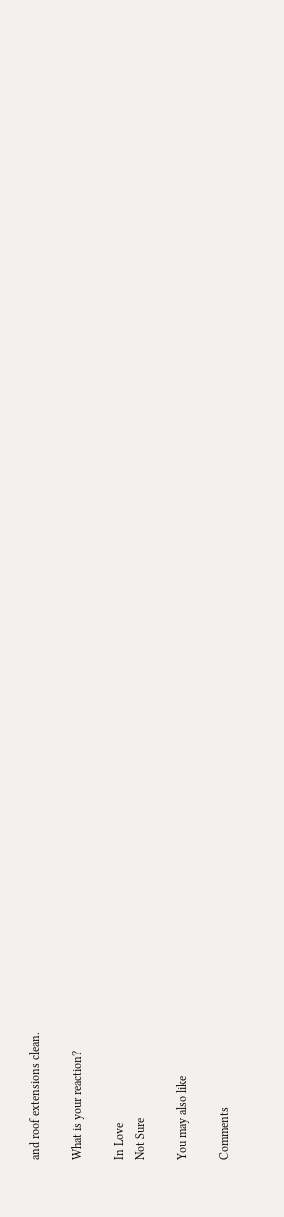and roof extensions clean.

What is your reaction?

In Love
Not Sure

You may also like

Comments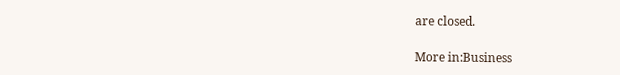are closed.

More in:Business